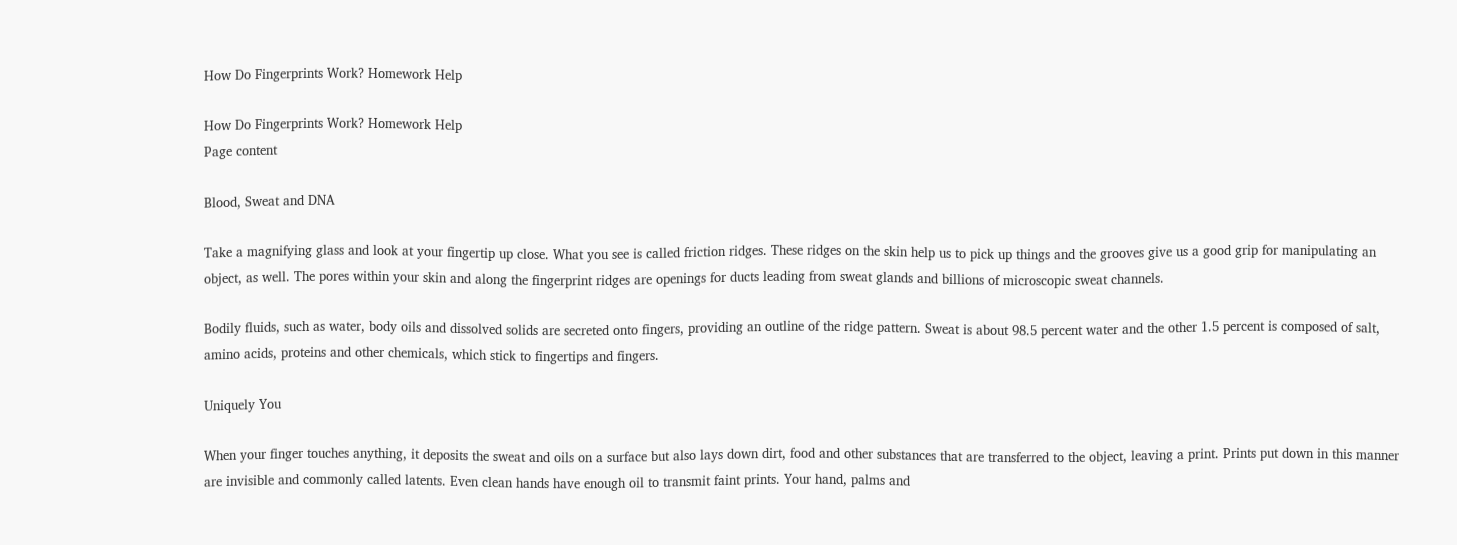How Do Fingerprints Work? Homework Help

How Do Fingerprints Work? Homework Help
Page content

Blood, Sweat and DNA

Take a magnifying glass and look at your fingertip up close. What you see is called friction ridges. These ridges on the skin help us to pick up things and the grooves give us a good grip for manipulating an object, as well. The pores within your skin and along the fingerprint ridges are openings for ducts leading from sweat glands and billions of microscopic sweat channels.

Bodily fluids, such as water, body oils and dissolved solids are secreted onto fingers, providing an outline of the ridge pattern. Sweat is about 98.5 percent water and the other 1.5 percent is composed of salt, amino acids, proteins and other chemicals, which stick to fingertips and fingers.

Uniquely You

When your finger touches anything, it deposits the sweat and oils on a surface but also lays down dirt, food and other substances that are transferred to the object, leaving a print. Prints put down in this manner are invisible and commonly called latents. Even clean hands have enough oil to transmit faint prints. Your hand, palms and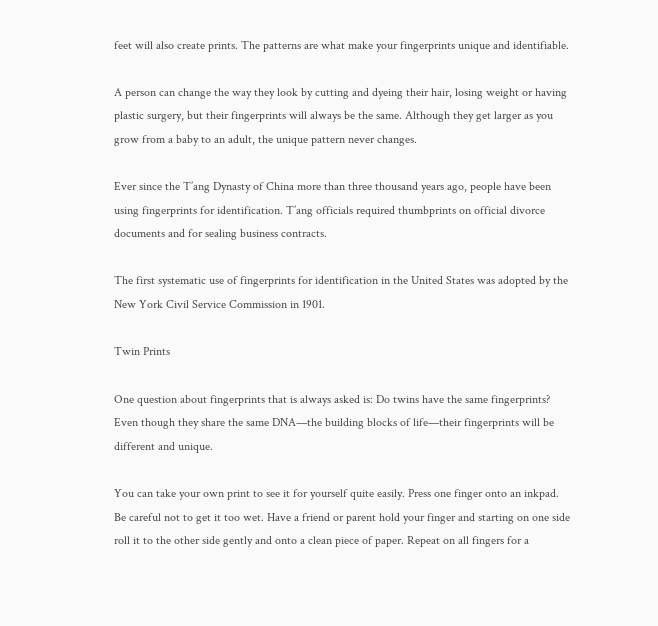feet will also create prints. The patterns are what make your fingerprints unique and identifiable.

A person can change the way they look by cutting and dyeing their hair, losing weight or having plastic surgery, but their fingerprints will always be the same. Although they get larger as you grow from a baby to an adult, the unique pattern never changes.

Ever since the T’ang Dynasty of China more than three thousand years ago, people have been using fingerprints for identification. T’ang officials required thumbprints on official divorce documents and for sealing business contracts.

The first systematic use of fingerprints for identification in the United States was adopted by the New York Civil Service Commission in 1901.

Twin Prints

One question about fingerprints that is always asked is: Do twins have the same fingerprints? Even though they share the same DNA—the building blocks of life—their fingerprints will be different and unique.

You can take your own print to see it for yourself quite easily. Press one finger onto an inkpad. Be careful not to get it too wet. Have a friend or parent hold your finger and starting on one side roll it to the other side gently and onto a clean piece of paper. Repeat on all fingers for a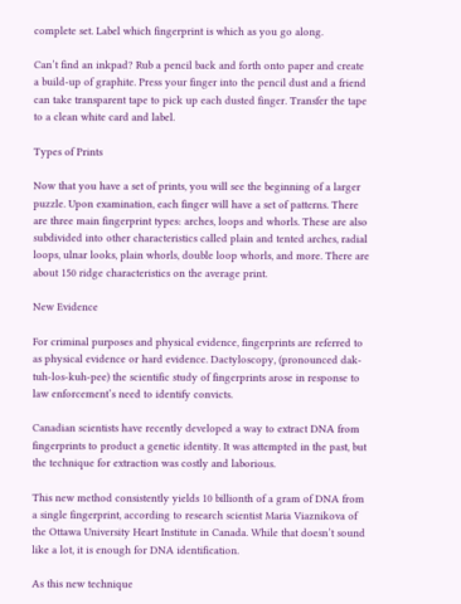complete set. Label which fingerprint is which as you go along.

Can’t find an inkpad? Rub a pencil back and forth onto paper and create a build-up of graphite. Press your finger into the pencil dust and a friend can take transparent tape to pick up each dusted finger. Transfer the tape to a clean white card and label.

Types of Prints

Now that you have a set of prints, you will see the beginning of a larger puzzle. Upon examination, each finger will have a set of patterns. There are three main fingerprint types: arches, loops and whorls. These are also subdivided into other characteristics called plain and tented arches, radial loops, ulnar looks, plain whorls, double loop whorls, and more. There are about 150 ridge characteristics on the average print.

New Evidence

For criminal purposes and physical evidence, fingerprints are referred to as physical evidence or hard evidence. Dactyloscopy, (pronounced dak-tuh-los-kuh-pee) the scientific study of fingerprints arose in response to law enforcement’s need to identify convicts.

Canadian scientists have recently developed a way to extract DNA from fingerprints to product a genetic identity. It was attempted in the past, but the technique for extraction was costly and laborious.

This new method consistently yields 10 billionth of a gram of DNA from a single fingerprint, according to research scientist Maria Viaznikova of the Ottawa University Heart Institute in Canada. While that doesn’t sound like a lot, it is enough for DNA identification.

As this new technique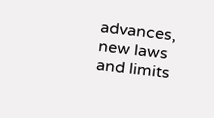advances, new laws and limits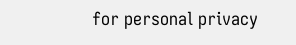for personal privacy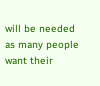will be needed as many people want their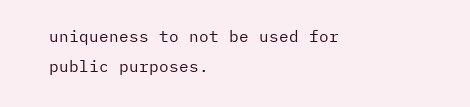uniqueness to not be used for public purposes.